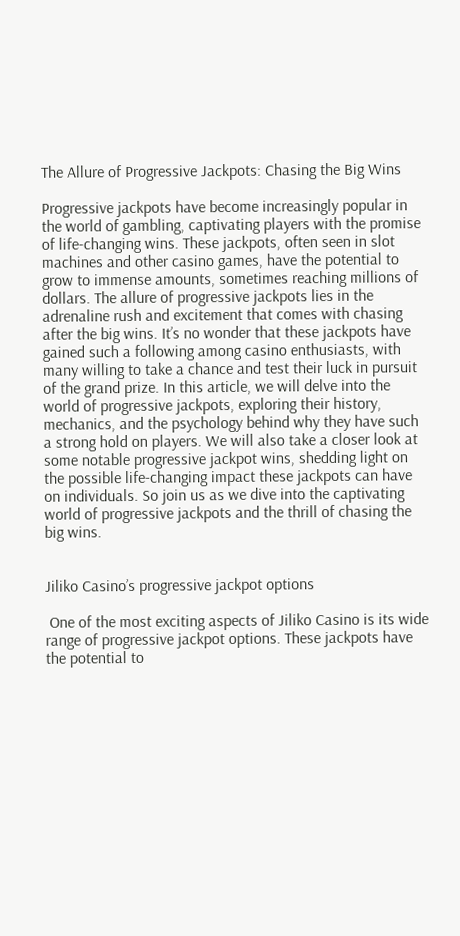The Allure of Progressive Jackpots: Chasing the Big Wins

Progressive jackpots have become increasingly popular in the world of gambling, captivating players with the promise of life-changing wins. These jackpots, often seen in slot machines and other casino games, have the potential to grow to immense amounts, sometimes reaching millions of dollars. The allure of progressive jackpots lies in the adrenaline rush and excitement that comes with chasing after the big wins. It’s no wonder that these jackpots have gained such a following among casino enthusiasts, with many willing to take a chance and test their luck in pursuit of the grand prize. In this article, we will delve into the world of progressive jackpots, exploring their history, mechanics, and the psychology behind why they have such a strong hold on players. We will also take a closer look at some notable progressive jackpot wins, shedding light on the possible life-changing impact these jackpots can have on individuals. So join us as we dive into the captivating world of progressive jackpots and the thrill of chasing the big wins.


Jiliko Casino’s progressive jackpot options

 One of the most exciting aspects of Jiliko Casino is its wide range of progressive jackpot options. These jackpots have the potential to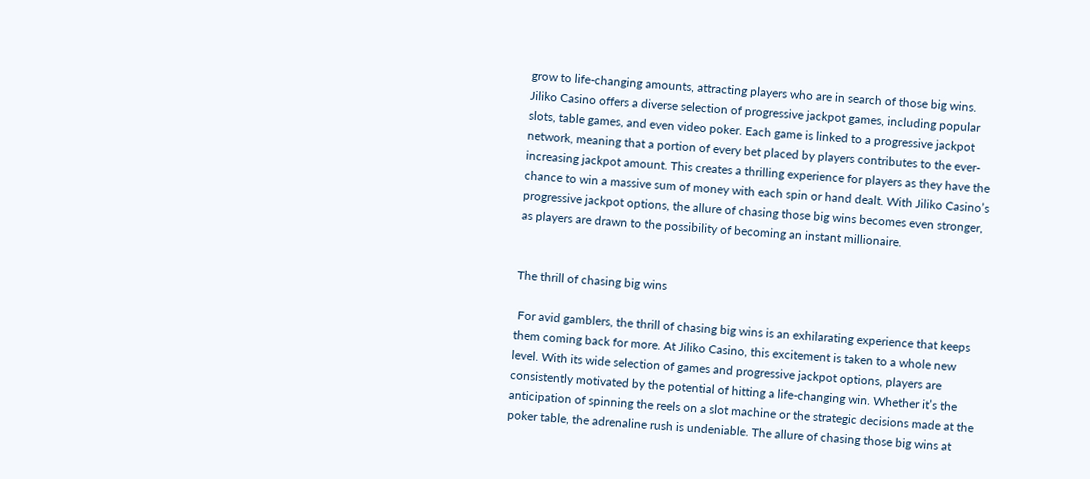grow to life-changing amounts, attracting players who are in search of those big wins. Jiliko Casino offers a diverse selection of progressive jackpot games, including popular slots, table games, and even video poker. Each game is linked to a progressive jackpot network, meaning that a portion of every bet placed by players contributes to the ever-increasing jackpot amount. This creates a thrilling experience for players as they have the chance to win a massive sum of money with each spin or hand dealt. With Jiliko Casino’s progressive jackpot options, the allure of chasing those big wins becomes even stronger, as players are drawn to the possibility of becoming an instant millionaire.


The thrill of chasing big wins

 For avid gamblers, the thrill of chasing big wins is an exhilarating experience that keeps them coming back for more. At Jiliko Casino, this excitement is taken to a whole new level. With its wide selection of games and progressive jackpot options, players are consistently motivated by the potential of hitting a life-changing win. Whether it’s the anticipation of spinning the reels on a slot machine or the strategic decisions made at the poker table, the adrenaline rush is undeniable. The allure of chasing those big wins at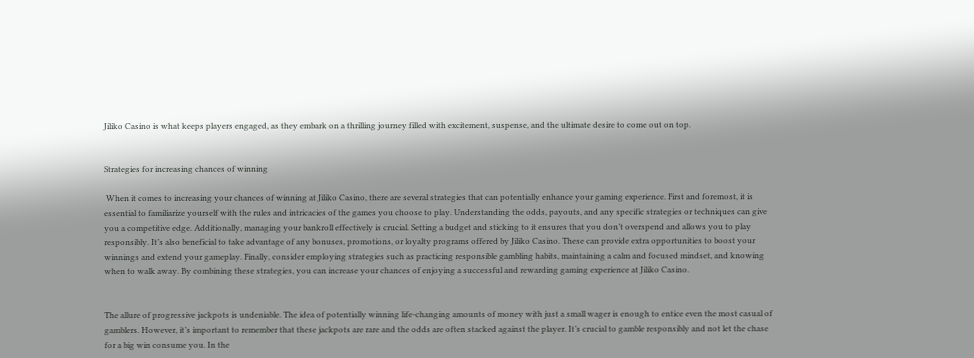Jiliko Casino is what keeps players engaged, as they embark on a thrilling journey filled with excitement, suspense, and the ultimate desire to come out on top.


Strategies for increasing chances of winning

 When it comes to increasing your chances of winning at Jiliko Casino, there are several strategies that can potentially enhance your gaming experience. First and foremost, it is essential to familiarize yourself with the rules and intricacies of the games you choose to play. Understanding the odds, payouts, and any specific strategies or techniques can give you a competitive edge. Additionally, managing your bankroll effectively is crucial. Setting a budget and sticking to it ensures that you don’t overspend and allows you to play responsibly. It’s also beneficial to take advantage of any bonuses, promotions, or loyalty programs offered by Jiliko Casino. These can provide extra opportunities to boost your winnings and extend your gameplay. Finally, consider employing strategies such as practicing responsible gambling habits, maintaining a calm and focused mindset, and knowing when to walk away. By combining these strategies, you can increase your chances of enjoying a successful and rewarding gaming experience at Jiliko Casino.


The allure of progressive jackpots is undeniable. The idea of potentially winning life-changing amounts of money with just a small wager is enough to entice even the most casual of gamblers. However, it’s important to remember that these jackpots are rare and the odds are often stacked against the player. It’s crucial to gamble responsibly and not let the chase for a big win consume you. In the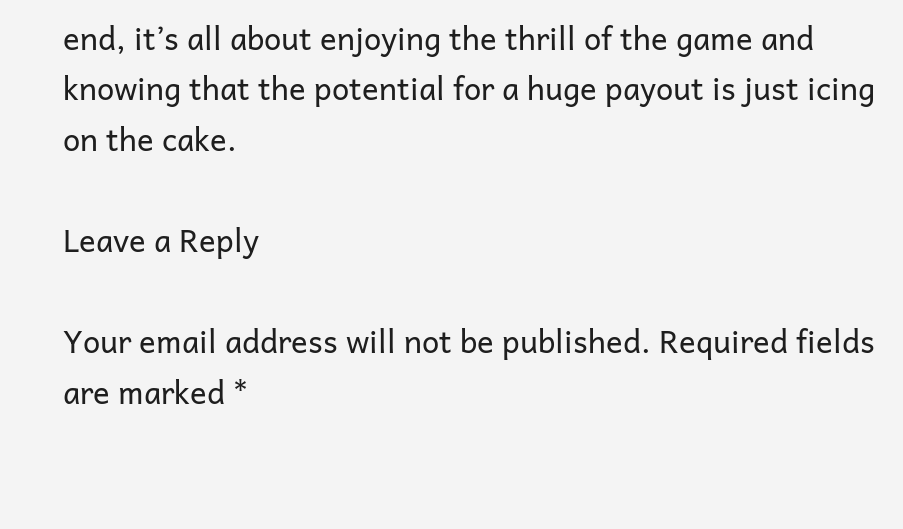end, it’s all about enjoying the thrill of the game and knowing that the potential for a huge payout is just icing on the cake.

Leave a Reply

Your email address will not be published. Required fields are marked *